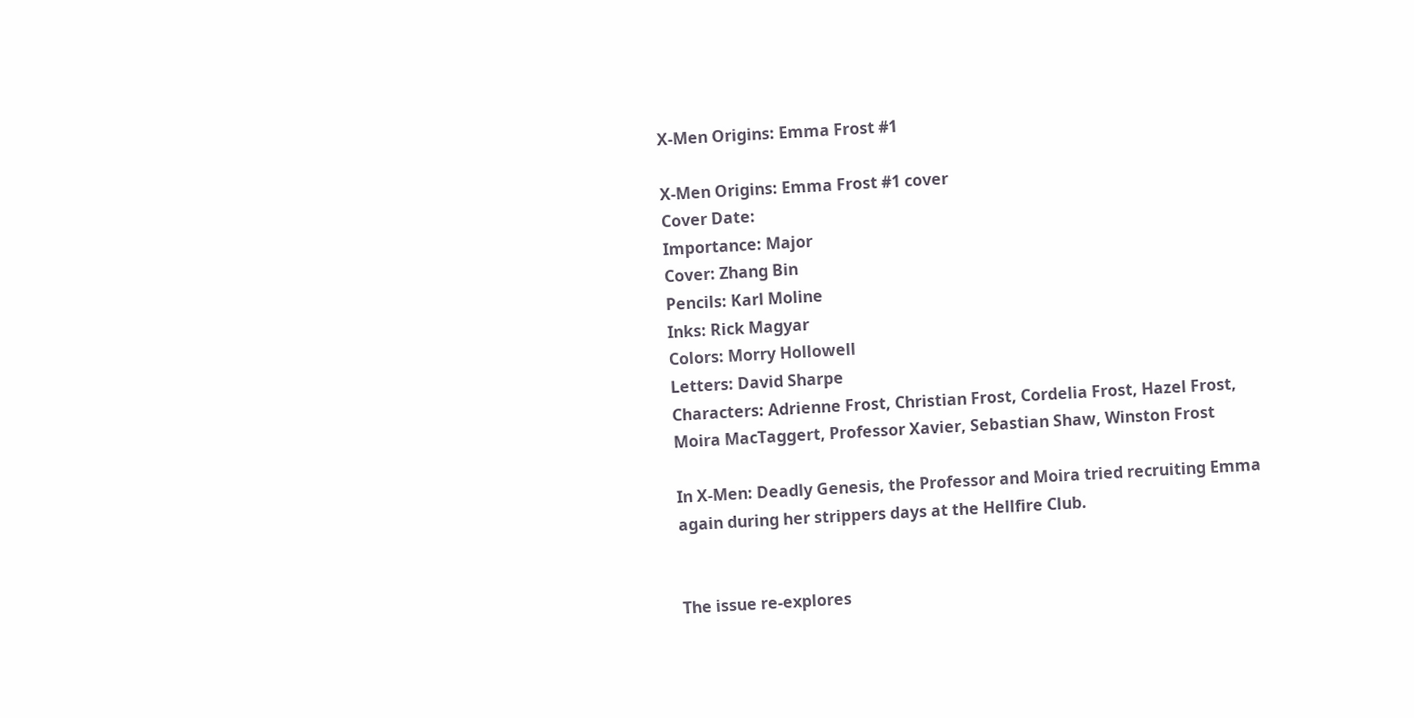X-Men Origins: Emma Frost #1

X-Men Origins: Emma Frost #1 cover
Cover Date:
Importance: Major
Cover: Zhang Bin
Pencils: Karl Moline
Inks: Rick Magyar
Colors: Morry Hollowell
Letters: David Sharpe
Characters: Adrienne Frost, Christian Frost, Cordelia Frost, Hazel Frost, Moira MacTaggert, Professor Xavier, Sebastian Shaw, Winston Frost

In X-Men: Deadly Genesis, the Professor and Moira tried recruiting Emma again during her strippers days at the Hellfire Club.


The issue re-explores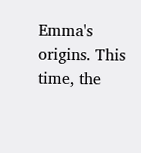Emma's origins. This time, the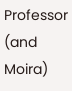Professor (and Moira)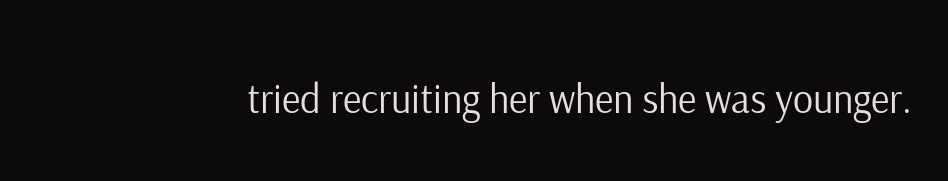tried recruiting her when she was younger.